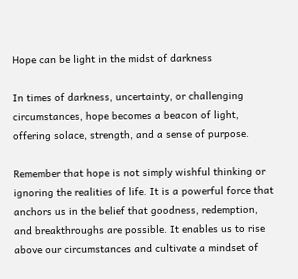Hope can be light in the midst of darkness

In times of darkness, uncertainty, or challenging circumstances, hope becomes a beacon of light, offering solace, strength, and a sense of purpose.

Remember that hope is not simply wishful thinking or ignoring the realities of life. It is a powerful force that anchors us in the belief that goodness, redemption, and breakthroughs are possible. It enables us to rise above our circumstances and cultivate a mindset of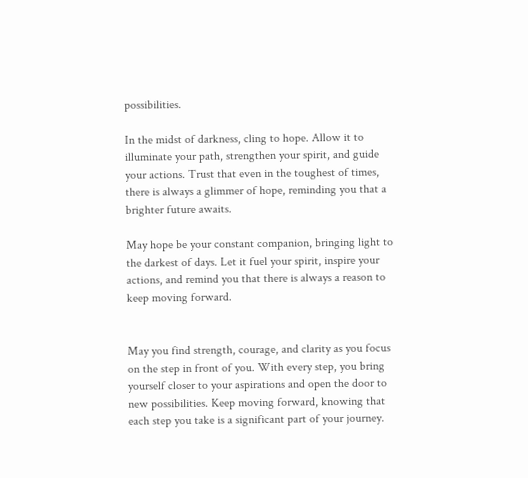possibilities.

In the midst of darkness, cling to hope. Allow it to illuminate your path, strengthen your spirit, and guide your actions. Trust that even in the toughest of times, there is always a glimmer of hope, reminding you that a brighter future awaits.

May hope be your constant companion, bringing light to the darkest of days. Let it fuel your spirit, inspire your actions, and remind you that there is always a reason to keep moving forward.


May you find strength, courage, and clarity as you focus on the step in front of you. With every step, you bring yourself closer to your aspirations and open the door to new possibilities. Keep moving forward, knowing that each step you take is a significant part of your journey.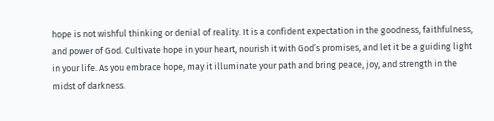hope is not wishful thinking or denial of reality. It is a confident expectation in the goodness, faithfulness, and power of God. Cultivate hope in your heart, nourish it with God’s promises, and let it be a guiding light in your life. As you embrace hope, may it illuminate your path and bring peace, joy, and strength in the midst of darkness.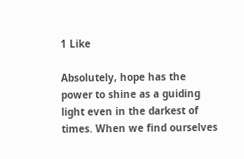1 Like

Absolutely, hope has the power to shine as a guiding light even in the darkest of times. When we find ourselves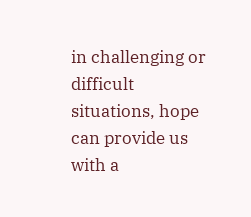in challenging or difficult situations, hope can provide us with a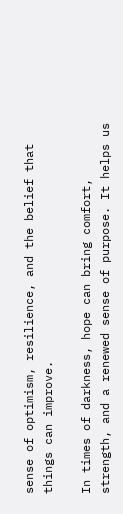sense of optimism, resilience, and the belief that things can improve.

In times of darkness, hope can bring comfort, strength, and a renewed sense of purpose. It helps us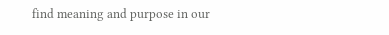find meaning and purpose in our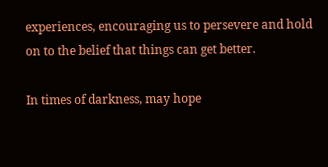experiences, encouraging us to persevere and hold on to the belief that things can get better.

In times of darkness, may hope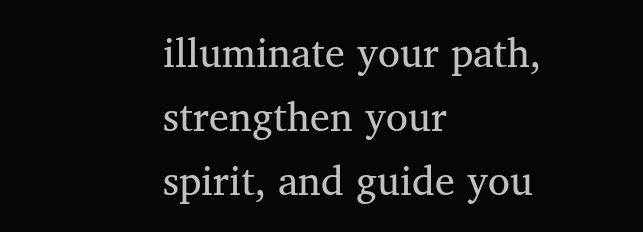illuminate your path, strengthen your spirit, and guide you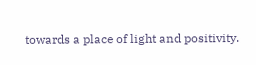towards a place of light and positivity.